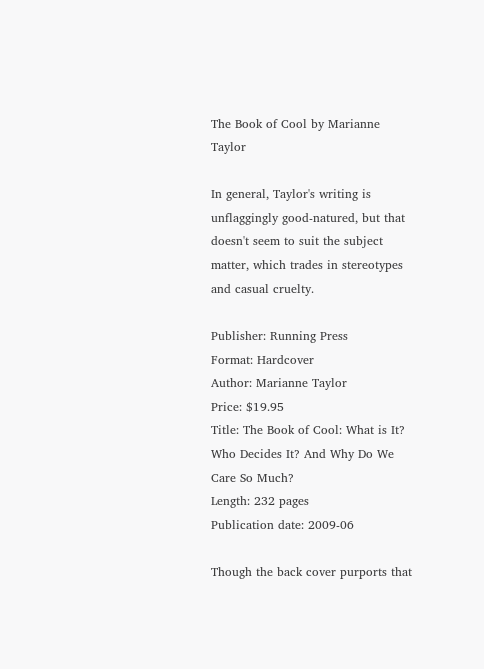The Book of Cool by Marianne Taylor

In general, Taylor's writing is unflaggingly good-natured, but that doesn't seem to suit the subject matter, which trades in stereotypes and casual cruelty.

Publisher: Running Press
Format: Hardcover
Author: Marianne Taylor
Price: $19.95
Title: The Book of Cool: What is It? Who Decides It? And Why Do We Care So Much?
Length: 232 pages
Publication date: 2009-06

Though the back cover purports that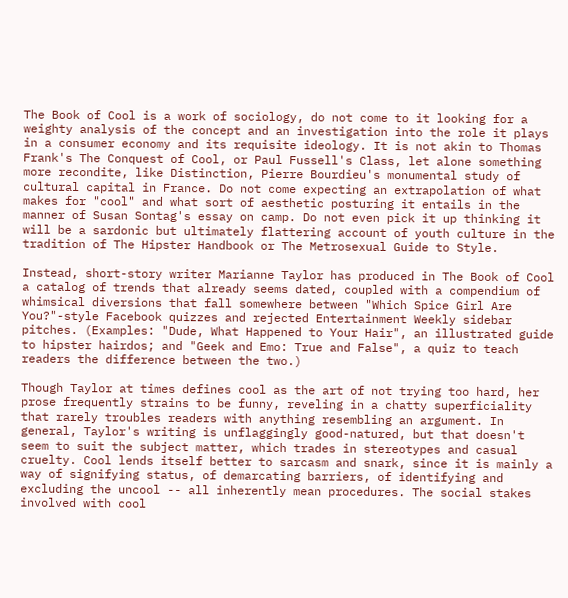The Book of Cool is a work of sociology, do not come to it looking for a weighty analysis of the concept and an investigation into the role it plays in a consumer economy and its requisite ideology. It is not akin to Thomas Frank's The Conquest of Cool, or Paul Fussell's Class, let alone something more recondite, like Distinction, Pierre Bourdieu's monumental study of cultural capital in France. Do not come expecting an extrapolation of what makes for "cool" and what sort of aesthetic posturing it entails in the manner of Susan Sontag's essay on camp. Do not even pick it up thinking it will be a sardonic but ultimately flattering account of youth culture in the tradition of The Hipster Handbook or The Metrosexual Guide to Style.

Instead, short-story writer Marianne Taylor has produced in The Book of Cool a catalog of trends that already seems dated, coupled with a compendium of whimsical diversions that fall somewhere between "Which Spice Girl Are You?"-style Facebook quizzes and rejected Entertainment Weekly sidebar pitches. (Examples: "Dude, What Happened to Your Hair", an illustrated guide to hipster hairdos; and "Geek and Emo: True and False", a quiz to teach readers the difference between the two.)

Though Taylor at times defines cool as the art of not trying too hard, her prose frequently strains to be funny, reveling in a chatty superficiality that rarely troubles readers with anything resembling an argument. In general, Taylor's writing is unflaggingly good-natured, but that doesn't seem to suit the subject matter, which trades in stereotypes and casual cruelty. Cool lends itself better to sarcasm and snark, since it is mainly a way of signifying status, of demarcating barriers, of identifying and excluding the uncool -- all inherently mean procedures. The social stakes involved with cool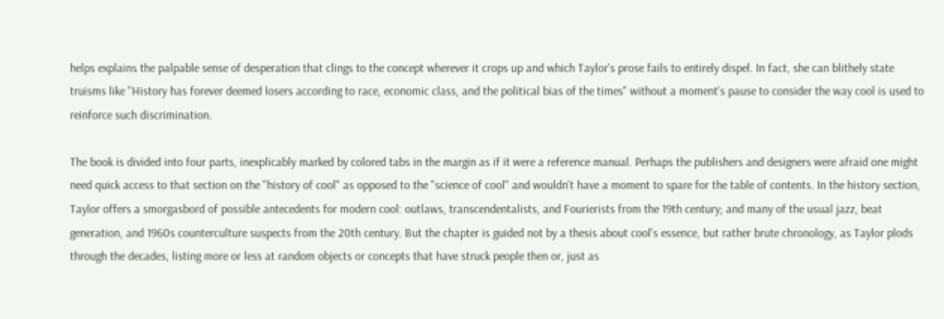helps explains the palpable sense of desperation that clings to the concept wherever it crops up and which Taylor's prose fails to entirely dispel. In fact, she can blithely state truisms like "History has forever deemed losers according to race, economic class, and the political bias of the times" without a moment's pause to consider the way cool is used to reinforce such discrimination.

The book is divided into four parts, inexplicably marked by colored tabs in the margin as if it were a reference manual. Perhaps the publishers and designers were afraid one might need quick access to that section on the "history of cool" as opposed to the "science of cool" and wouldn't have a moment to spare for the table of contents. In the history section, Taylor offers a smorgasbord of possible antecedents for modern cool: outlaws, transcendentalists, and Fourierists from the 19th century; and many of the usual jazz, beat generation, and 1960s counterculture suspects from the 20th century. But the chapter is guided not by a thesis about cool's essence, but rather brute chronology, as Taylor plods through the decades, listing more or less at random objects or concepts that have struck people then or, just as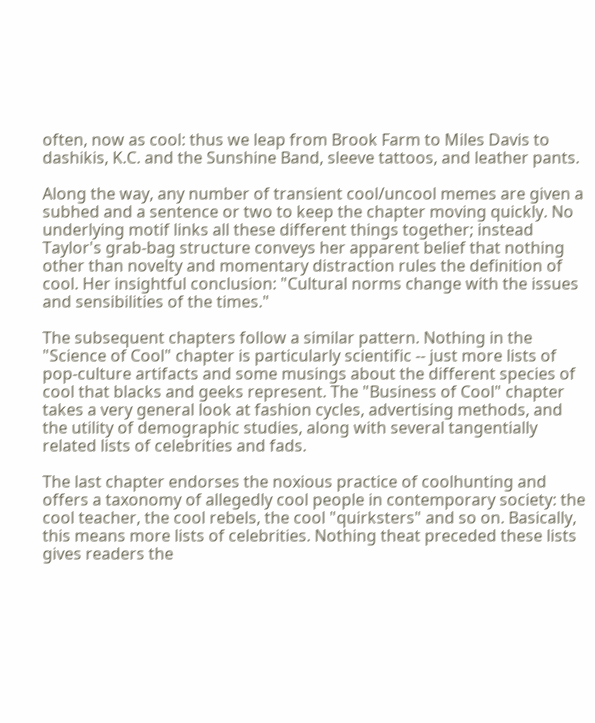often, now as cool: thus we leap from Brook Farm to Miles Davis to dashikis, K.C. and the Sunshine Band, sleeve tattoos, and leather pants.

Along the way, any number of transient cool/uncool memes are given a subhed and a sentence or two to keep the chapter moving quickly. No underlying motif links all these different things together; instead Taylor's grab-bag structure conveys her apparent belief that nothing other than novelty and momentary distraction rules the definition of cool. Her insightful conclusion: "Cultural norms change with the issues and sensibilities of the times."

The subsequent chapters follow a similar pattern. Nothing in the "Science of Cool" chapter is particularly scientific -- just more lists of pop-culture artifacts and some musings about the different species of cool that blacks and geeks represent. The "Business of Cool" chapter takes a very general look at fashion cycles, advertising methods, and the utility of demographic studies, along with several tangentially related lists of celebrities and fads.

The last chapter endorses the noxious practice of coolhunting and offers a taxonomy of allegedly cool people in contemporary society: the cool teacher, the cool rebels, the cool "quirksters" and so on. Basically, this means more lists of celebrities. Nothing theat preceded these lists gives readers the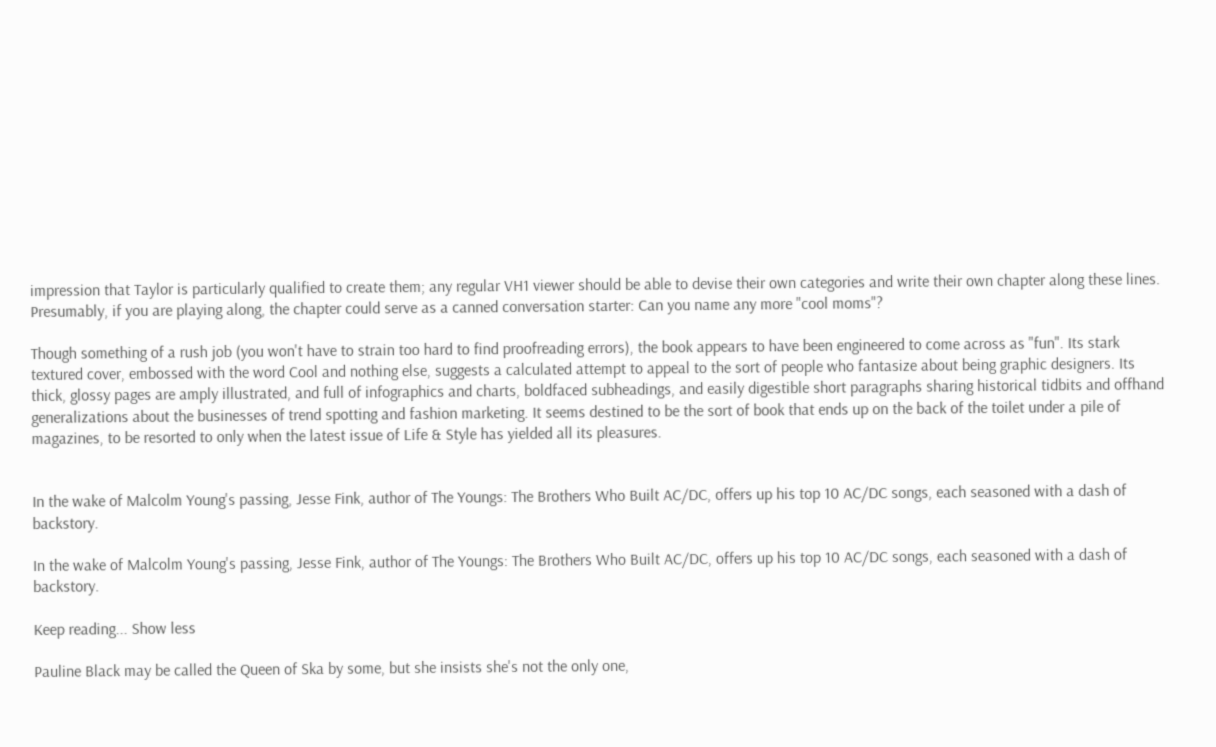impression that Taylor is particularly qualified to create them; any regular VH1 viewer should be able to devise their own categories and write their own chapter along these lines. Presumably, if you are playing along, the chapter could serve as a canned conversation starter: Can you name any more "cool moms"?

Though something of a rush job (you won't have to strain too hard to find proofreading errors), the book appears to have been engineered to come across as "fun". Its stark textured cover, embossed with the word Cool and nothing else, suggests a calculated attempt to appeal to the sort of people who fantasize about being graphic designers. Its thick, glossy pages are amply illustrated, and full of infographics and charts, boldfaced subheadings, and easily digestible short paragraphs sharing historical tidbits and offhand generalizations about the businesses of trend spotting and fashion marketing. It seems destined to be the sort of book that ends up on the back of the toilet under a pile of magazines, to be resorted to only when the latest issue of Life & Style has yielded all its pleasures.


In the wake of Malcolm Young's passing, Jesse Fink, author of The Youngs: The Brothers Who Built AC/DC, offers up his top 10 AC/DC songs, each seasoned with a dash of backstory.

In the wake of Malcolm Young's passing, Jesse Fink, author of The Youngs: The Brothers Who Built AC/DC, offers up his top 10 AC/DC songs, each seasoned with a dash of backstory.

Keep reading... Show less

Pauline Black may be called the Queen of Ska by some, but she insists she's not the only one,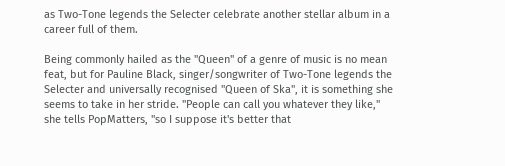as Two-Tone legends the Selecter celebrate another stellar album in a career full of them.

Being commonly hailed as the "Queen" of a genre of music is no mean feat, but for Pauline Black, singer/songwriter of Two-Tone legends the Selecter and universally recognised "Queen of Ska", it is something she seems to take in her stride. "People can call you whatever they like," she tells PopMatters, "so I suppose it's better that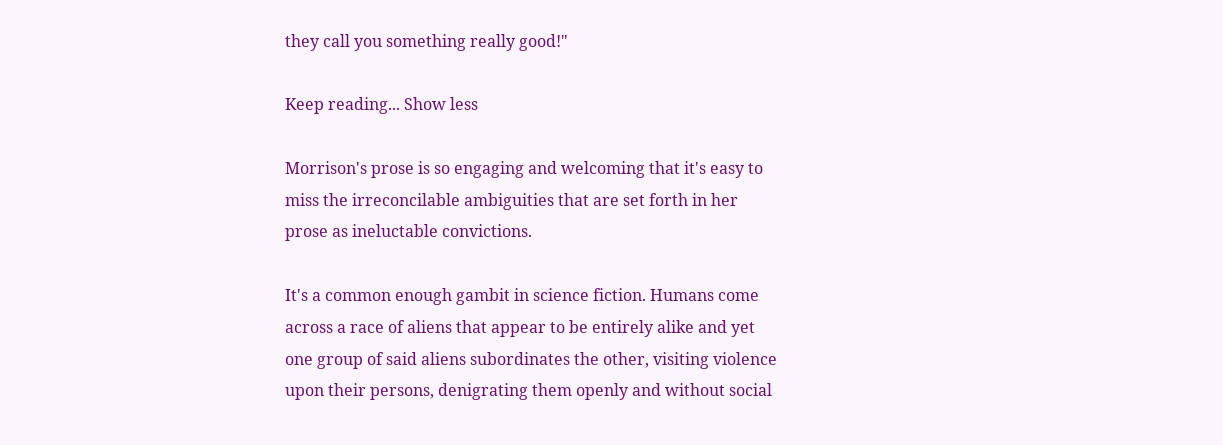they call you something really good!"

Keep reading... Show less

Morrison's prose is so engaging and welcoming that it's easy to miss the irreconcilable ambiguities that are set forth in her prose as ineluctable convictions.

It's a common enough gambit in science fiction. Humans come across a race of aliens that appear to be entirely alike and yet one group of said aliens subordinates the other, visiting violence upon their persons, denigrating them openly and without social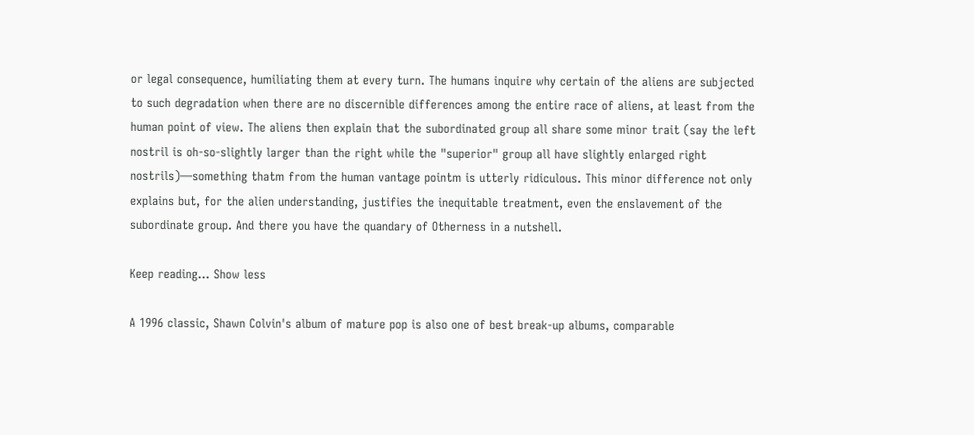or legal consequence, humiliating them at every turn. The humans inquire why certain of the aliens are subjected to such degradation when there are no discernible differences among the entire race of aliens, at least from the human point of view. The aliens then explain that the subordinated group all share some minor trait (say the left nostril is oh-so-slightly larger than the right while the "superior" group all have slightly enlarged right nostrils)—something thatm from the human vantage pointm is utterly ridiculous. This minor difference not only explains but, for the alien understanding, justifies the inequitable treatment, even the enslavement of the subordinate group. And there you have the quandary of Otherness in a nutshell.

Keep reading... Show less

A 1996 classic, Shawn Colvin's album of mature pop is also one of best break-up albums, comparable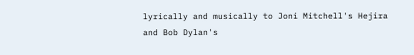lyrically and musically to Joni Mitchell's Hejira and Bob Dylan's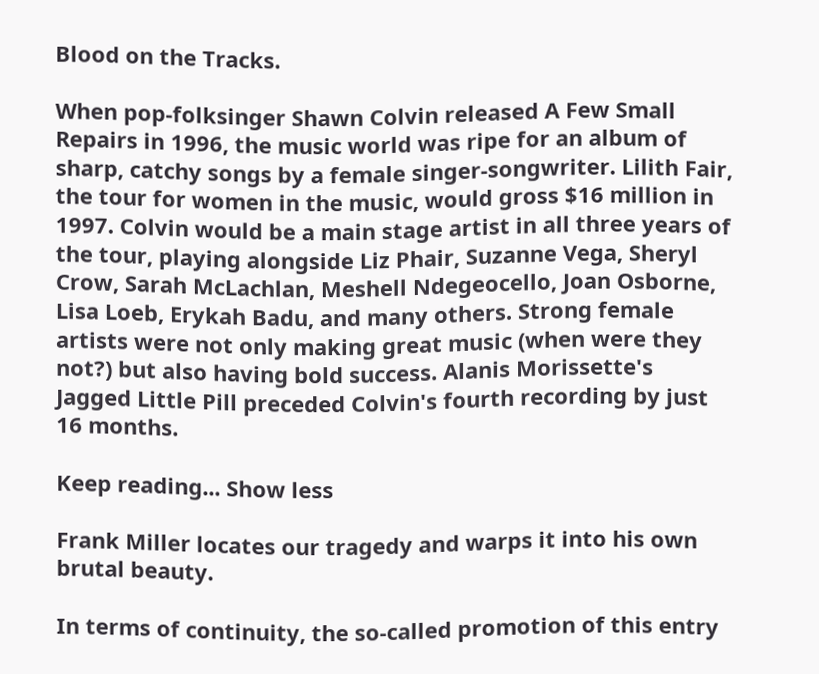Blood on the Tracks.

When pop-folksinger Shawn Colvin released A Few Small Repairs in 1996, the music world was ripe for an album of sharp, catchy songs by a female singer-songwriter. Lilith Fair, the tour for women in the music, would gross $16 million in 1997. Colvin would be a main stage artist in all three years of the tour, playing alongside Liz Phair, Suzanne Vega, Sheryl Crow, Sarah McLachlan, Meshell Ndegeocello, Joan Osborne, Lisa Loeb, Erykah Badu, and many others. Strong female artists were not only making great music (when were they not?) but also having bold success. Alanis Morissette's Jagged Little Pill preceded Colvin's fourth recording by just 16 months.

Keep reading... Show less

Frank Miller locates our tragedy and warps it into his own brutal beauty.

In terms of continuity, the so-called promotion of this entry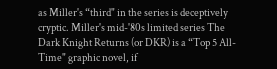as Miller's “third" in the series is deceptively cryptic. Miller's mid-'80s limited series The Dark Knight Returns (or DKR) is a “Top 5 All-Time" graphic novel, if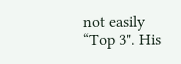not easily “Top 3". His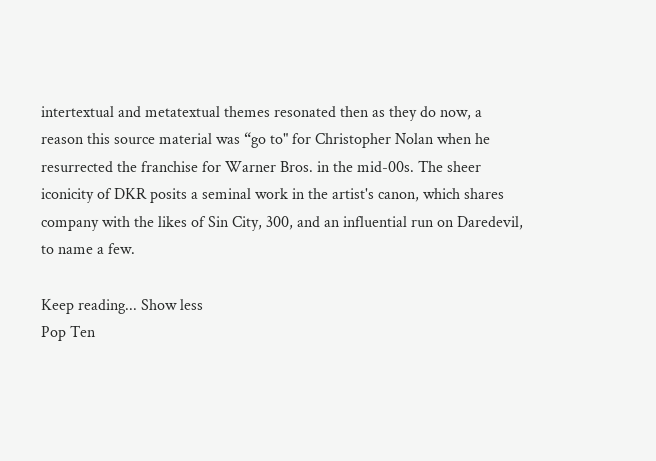intertextual and metatextual themes resonated then as they do now, a reason this source material was “go to" for Christopher Nolan when he resurrected the franchise for Warner Bros. in the mid-00s. The sheer iconicity of DKR posits a seminal work in the artist's canon, which shares company with the likes of Sin City, 300, and an influential run on Daredevil, to name a few.

Keep reading... Show less
Pop Ten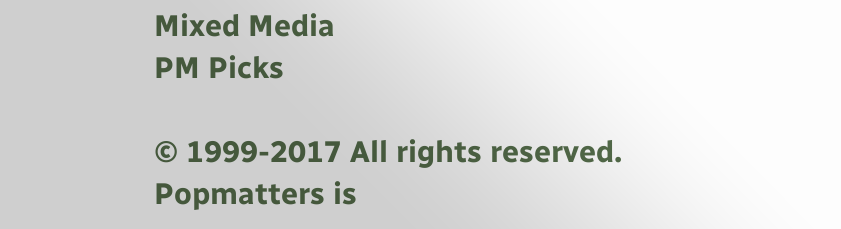Mixed Media
PM Picks

© 1999-2017 All rights reserved.
Popmatters is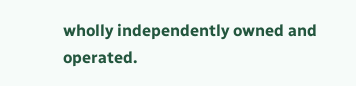wholly independently owned and operated.